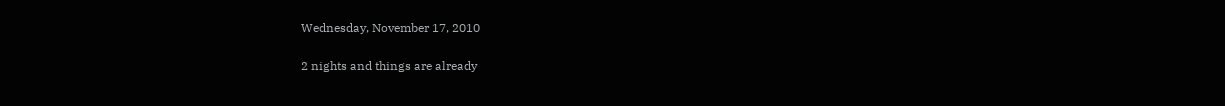Wednesday, November 17, 2010

2 nights and things are already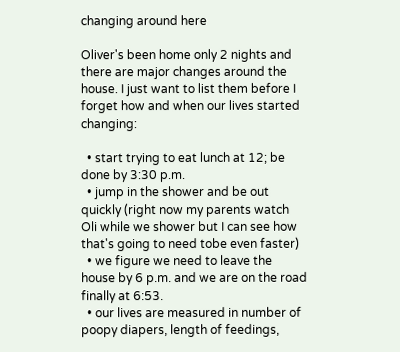changing around here

Oliver's been home only 2 nights and there are major changes around the house. I just want to list them before I forget how and when our lives started changing:

  • start trying to eat lunch at 12; be done by 3:30 p.m.
  • jump in the shower and be out quickly (right now my parents watch Oli while we shower but I can see how that's going to need tobe even faster)
  • we figure we need to leave the house by 6 p.m. and we are on the road finally at 6:53.
  • our lives are measured in number of poopy diapers, length of feedings,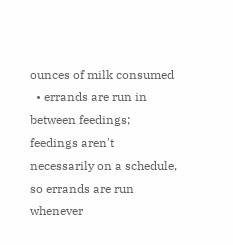ounces of milk consumed
  • errands are run in between feedings; feedings aren't necessarily on a schedule, so errands are run whenever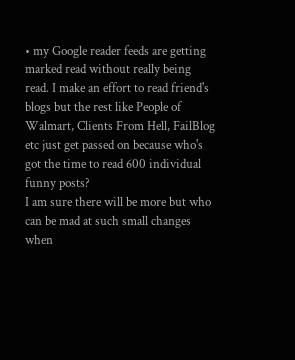• my Google reader feeds are getting marked read without really being read. I make an effort to read friend's blogs but the rest like People of Walmart, Clients From Hell, FailBlog etc just get passed on because who's got the time to read 600 individual funny posts?
I am sure there will be more but who can be mad at such small changes when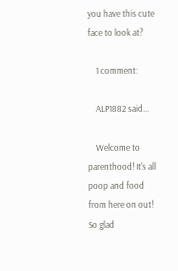you have this cute face to look at?

    1 comment:

    ALP1882 said...

    Welcome to parenthood! It's all poop and food from here on out! So glad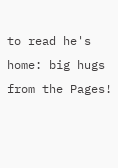to read he's home: big hugs from the Pages!